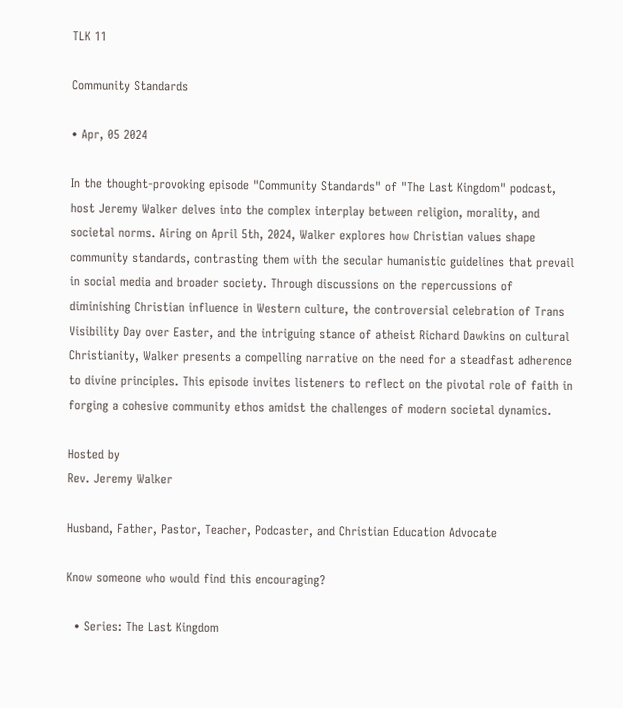TLK 11

Community Standards

• Apr, 05 2024

In the thought-provoking episode "Community Standards" of "The Last Kingdom" podcast, host Jeremy Walker delves into the complex interplay between religion, morality, and societal norms. Airing on April 5th, 2024, Walker explores how Christian values shape community standards, contrasting them with the secular humanistic guidelines that prevail in social media and broader society. Through discussions on the repercussions of diminishing Christian influence in Western culture, the controversial celebration of Trans Visibility Day over Easter, and the intriguing stance of atheist Richard Dawkins on cultural Christianity, Walker presents a compelling narrative on the need for a steadfast adherence to divine principles. This episode invites listeners to reflect on the pivotal role of faith in forging a cohesive community ethos amidst the challenges of modern societal dynamics.

Hosted by
Rev. Jeremy Walker

Husband, Father, Pastor, Teacher, Podcaster, and Christian Education Advocate

Know someone who would find this encouraging?

  • Series: The Last Kingdom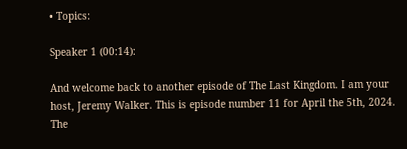• Topics:

Speaker 1 (00:14):

And welcome back to another episode of The Last Kingdom. I am your host, Jeremy Walker. This is episode number 11 for April the 5th, 2024. The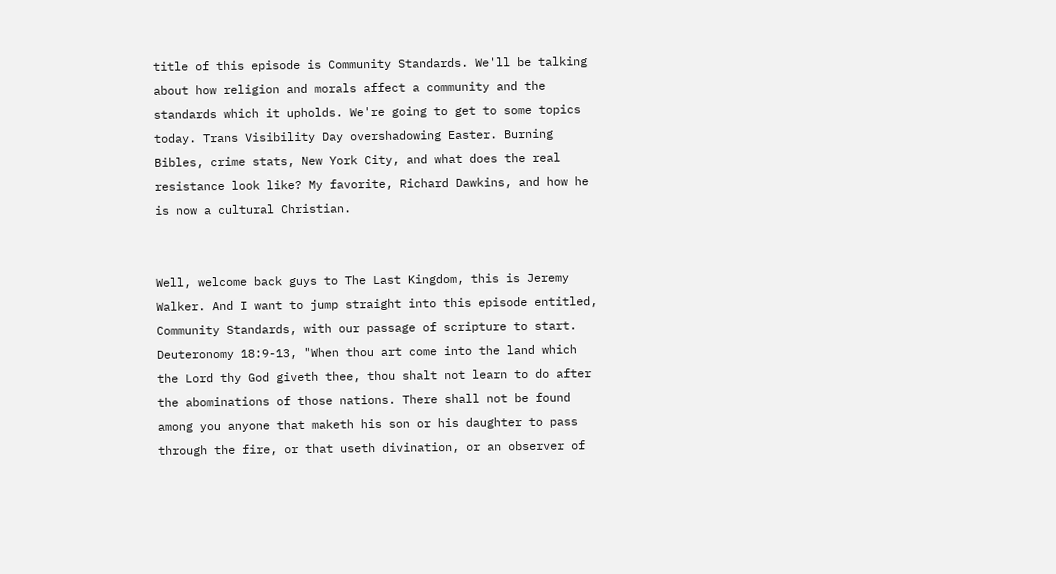title of this episode is Community Standards. We'll be talking about how religion and morals affect a community and the standards which it upholds. We're going to get to some topics today. Trans Visibility Day overshadowing Easter. Burning Bibles, crime stats, New York City, and what does the real resistance look like? My favorite, Richard Dawkins, and how he is now a cultural Christian.


Well, welcome back guys to The Last Kingdom, this is Jeremy Walker. And I want to jump straight into this episode entitled, Community Standards, with our passage of scripture to start. Deuteronomy 18:9-13, "When thou art come into the land which the Lord thy God giveth thee, thou shalt not learn to do after the abominations of those nations. There shall not be found among you anyone that maketh his son or his daughter to pass through the fire, or that useth divination, or an observer of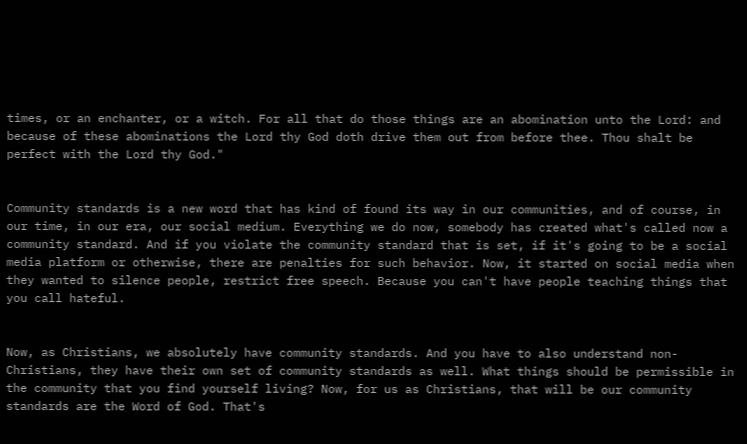times, or an enchanter, or a witch. For all that do those things are an abomination unto the Lord: and because of these abominations the Lord thy God doth drive them out from before thee. Thou shalt be perfect with the Lord thy God."


Community standards is a new word that has kind of found its way in our communities, and of course, in our time, in our era, our social medium. Everything we do now, somebody has created what's called now a community standard. And if you violate the community standard that is set, if it's going to be a social media platform or otherwise, there are penalties for such behavior. Now, it started on social media when they wanted to silence people, restrict free speech. Because you can't have people teaching things that you call hateful.


Now, as Christians, we absolutely have community standards. And you have to also understand non-Christians, they have their own set of community standards as well. What things should be permissible in the community that you find yourself living? Now, for us as Christians, that will be our community standards are the Word of God. That's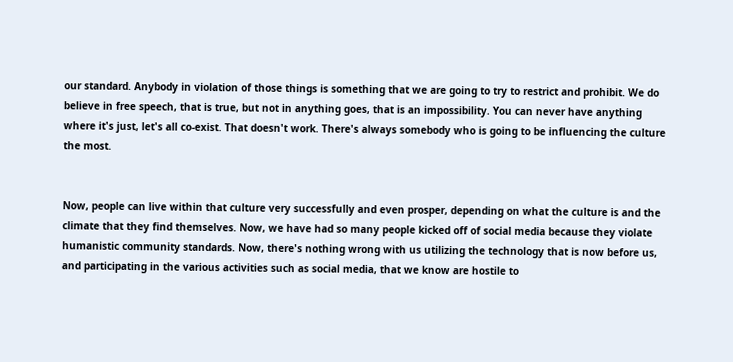our standard. Anybody in violation of those things is something that we are going to try to restrict and prohibit. We do believe in free speech, that is true, but not in anything goes, that is an impossibility. You can never have anything where it's just, let's all co-exist. That doesn't work. There's always somebody who is going to be influencing the culture the most.


Now, people can live within that culture very successfully and even prosper, depending on what the culture is and the climate that they find themselves. Now, we have had so many people kicked off of social media because they violate humanistic community standards. Now, there's nothing wrong with us utilizing the technology that is now before us, and participating in the various activities such as social media, that we know are hostile to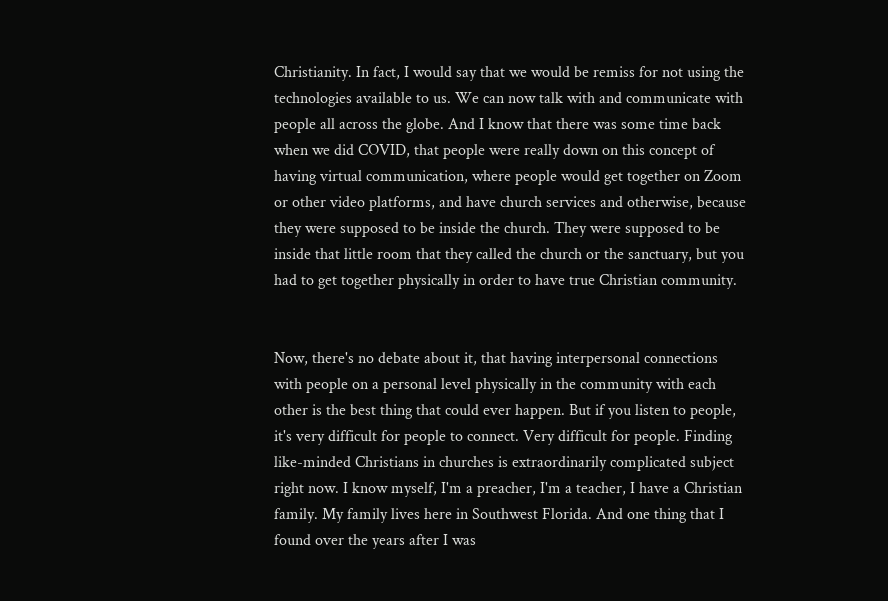Christianity. In fact, I would say that we would be remiss for not using the technologies available to us. We can now talk with and communicate with people all across the globe. And I know that there was some time back when we did COVID, that people were really down on this concept of having virtual communication, where people would get together on Zoom or other video platforms, and have church services and otherwise, because they were supposed to be inside the church. They were supposed to be inside that little room that they called the church or the sanctuary, but you had to get together physically in order to have true Christian community.


Now, there's no debate about it, that having interpersonal connections with people on a personal level physically in the community with each other is the best thing that could ever happen. But if you listen to people, it's very difficult for people to connect. Very difficult for people. Finding like-minded Christians in churches is extraordinarily complicated subject right now. I know myself, I'm a preacher, I'm a teacher, I have a Christian family. My family lives here in Southwest Florida. And one thing that I found over the years after I was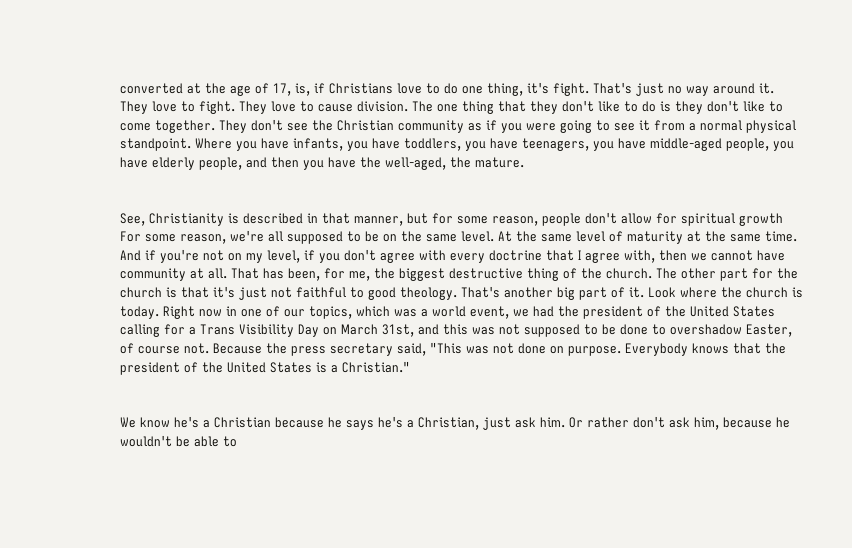converted at the age of 17, is, if Christians love to do one thing, it's fight. That's just no way around it. They love to fight. They love to cause division. The one thing that they don't like to do is they don't like to come together. They don't see the Christian community as if you were going to see it from a normal physical standpoint. Where you have infants, you have toddlers, you have teenagers, you have middle-aged people, you have elderly people, and then you have the well-aged, the mature.


See, Christianity is described in that manner, but for some reason, people don't allow for spiritual growth For some reason, we're all supposed to be on the same level. At the same level of maturity at the same time. And if you're not on my level, if you don't agree with every doctrine that I agree with, then we cannot have community at all. That has been, for me, the biggest destructive thing of the church. The other part for the church is that it's just not faithful to good theology. That's another big part of it. Look where the church is today. Right now in one of our topics, which was a world event, we had the president of the United States calling for a Trans Visibility Day on March 31st, and this was not supposed to be done to overshadow Easter, of course not. Because the press secretary said, "This was not done on purpose. Everybody knows that the president of the United States is a Christian."


We know he's a Christian because he says he's a Christian, just ask him. Or rather don't ask him, because he wouldn't be able to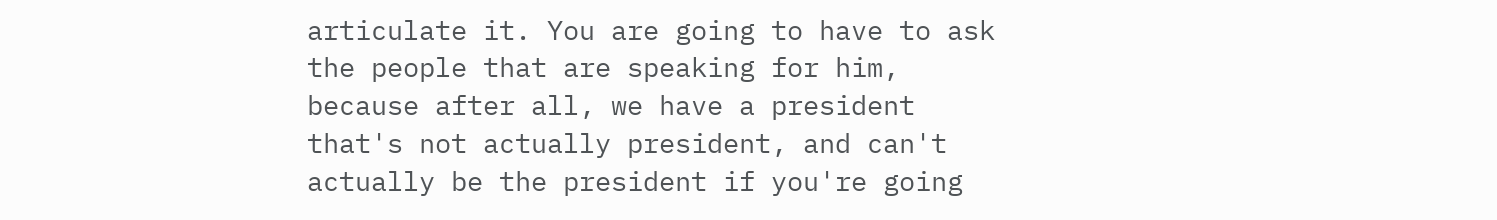articulate it. You are going to have to ask the people that are speaking for him, because after all, we have a president that's not actually president, and can't actually be the president if you're going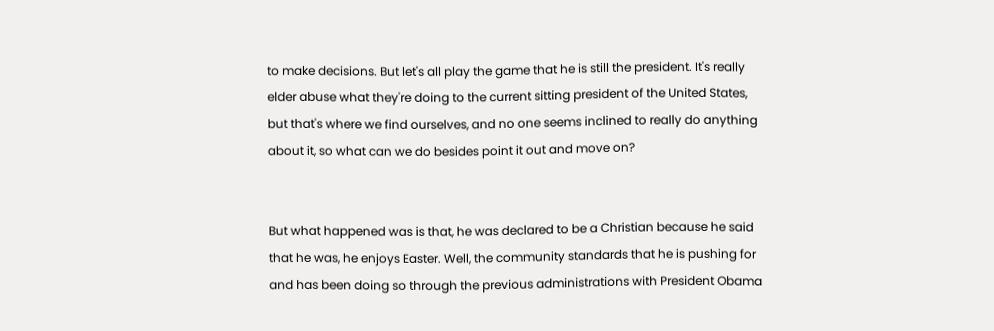to make decisions. But let's all play the game that he is still the president. It's really elder abuse what they're doing to the current sitting president of the United States, but that's where we find ourselves, and no one seems inclined to really do anything about it, so what can we do besides point it out and move on?


But what happened was is that, he was declared to be a Christian because he said that he was, he enjoys Easter. Well, the community standards that he is pushing for and has been doing so through the previous administrations with President Obama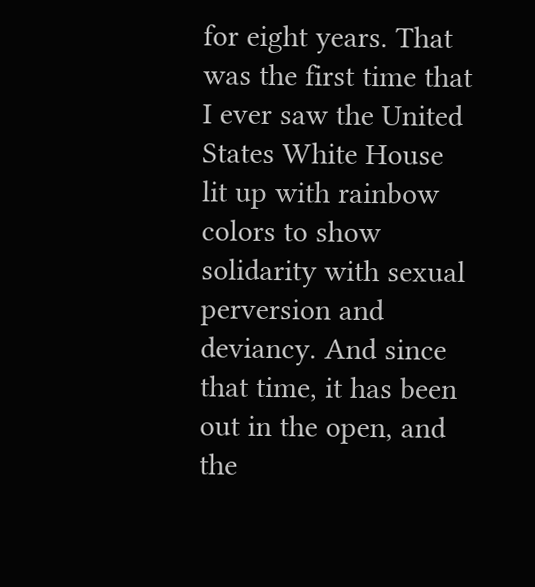for eight years. That was the first time that I ever saw the United States White House lit up with rainbow colors to show solidarity with sexual perversion and deviancy. And since that time, it has been out in the open, and the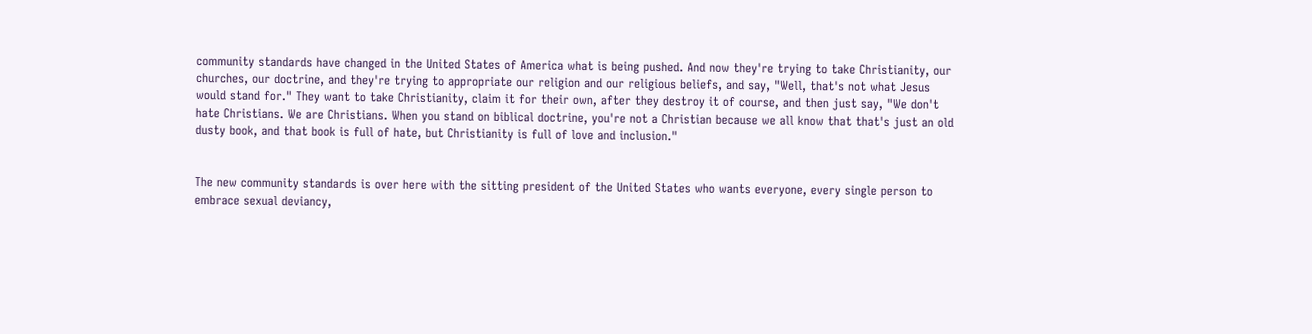community standards have changed in the United States of America what is being pushed. And now they're trying to take Christianity, our churches, our doctrine, and they're trying to appropriate our religion and our religious beliefs, and say, "Well, that's not what Jesus would stand for." They want to take Christianity, claim it for their own, after they destroy it of course, and then just say, "We don't hate Christians. We are Christians. When you stand on biblical doctrine, you're not a Christian because we all know that that's just an old dusty book, and that book is full of hate, but Christianity is full of love and inclusion."


The new community standards is over here with the sitting president of the United States who wants everyone, every single person to embrace sexual deviancy,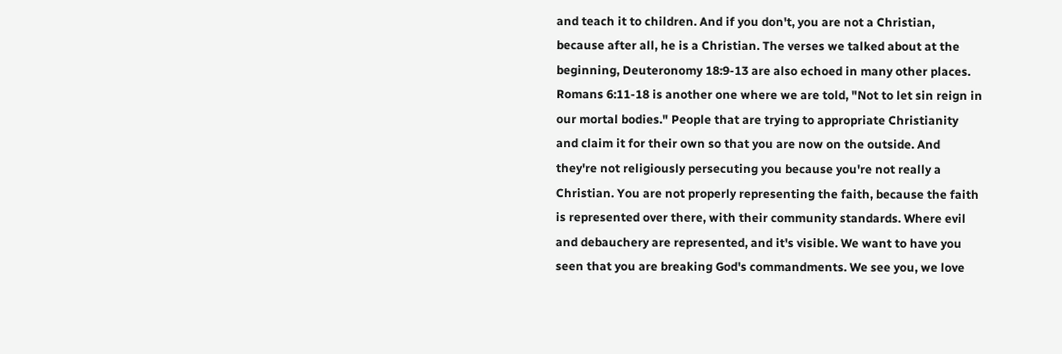and teach it to children. And if you don't, you are not a Christian, because after all, he is a Christian. The verses we talked about at the beginning, Deuteronomy 18:9-13 are also echoed in many other places. Romans 6:11-18 is another one where we are told, "Not to let sin reign in our mortal bodies." People that are trying to appropriate Christianity and claim it for their own so that you are now on the outside. And they're not religiously persecuting you because you're not really a Christian. You are not properly representing the faith, because the faith is represented over there, with their community standards. Where evil and debauchery are represented, and it's visible. We want to have you seen that you are breaking God's commandments. We see you, we love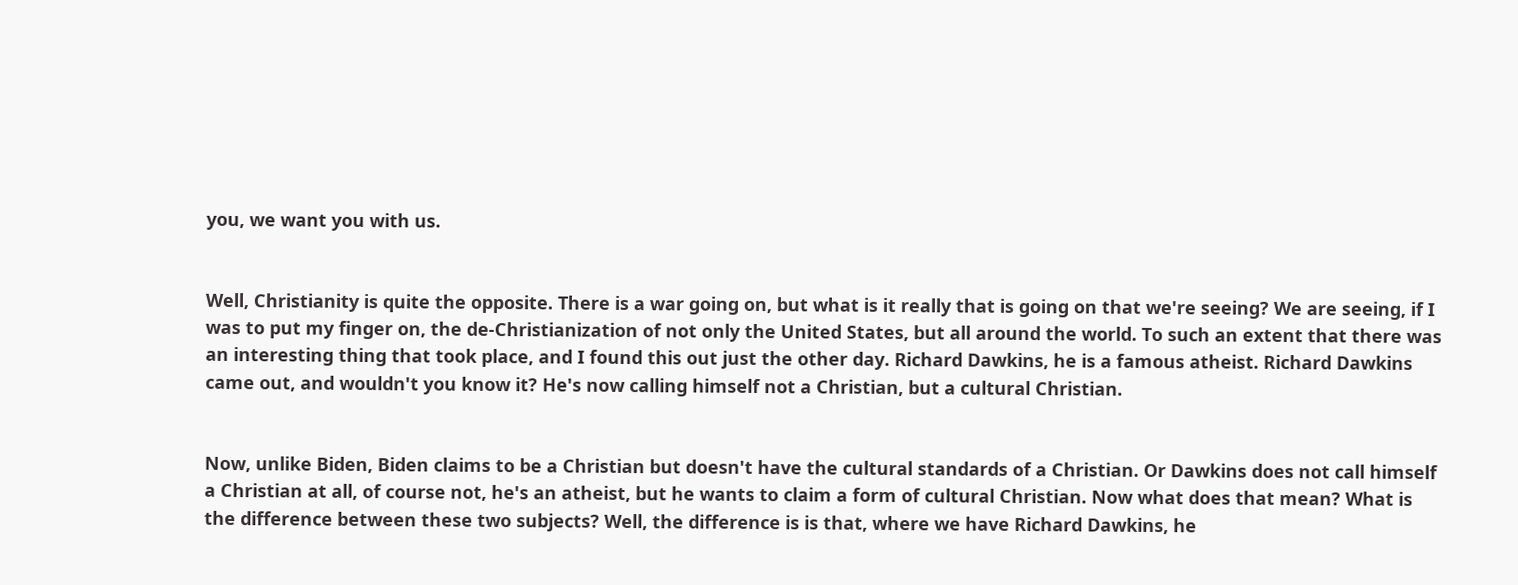you, we want you with us.


Well, Christianity is quite the opposite. There is a war going on, but what is it really that is going on that we're seeing? We are seeing, if I was to put my finger on, the de-Christianization of not only the United States, but all around the world. To such an extent that there was an interesting thing that took place, and I found this out just the other day. Richard Dawkins, he is a famous atheist. Richard Dawkins came out, and wouldn't you know it? He's now calling himself not a Christian, but a cultural Christian.


Now, unlike Biden, Biden claims to be a Christian but doesn't have the cultural standards of a Christian. Or Dawkins does not call himself a Christian at all, of course not, he's an atheist, but he wants to claim a form of cultural Christian. Now what does that mean? What is the difference between these two subjects? Well, the difference is is that, where we have Richard Dawkins, he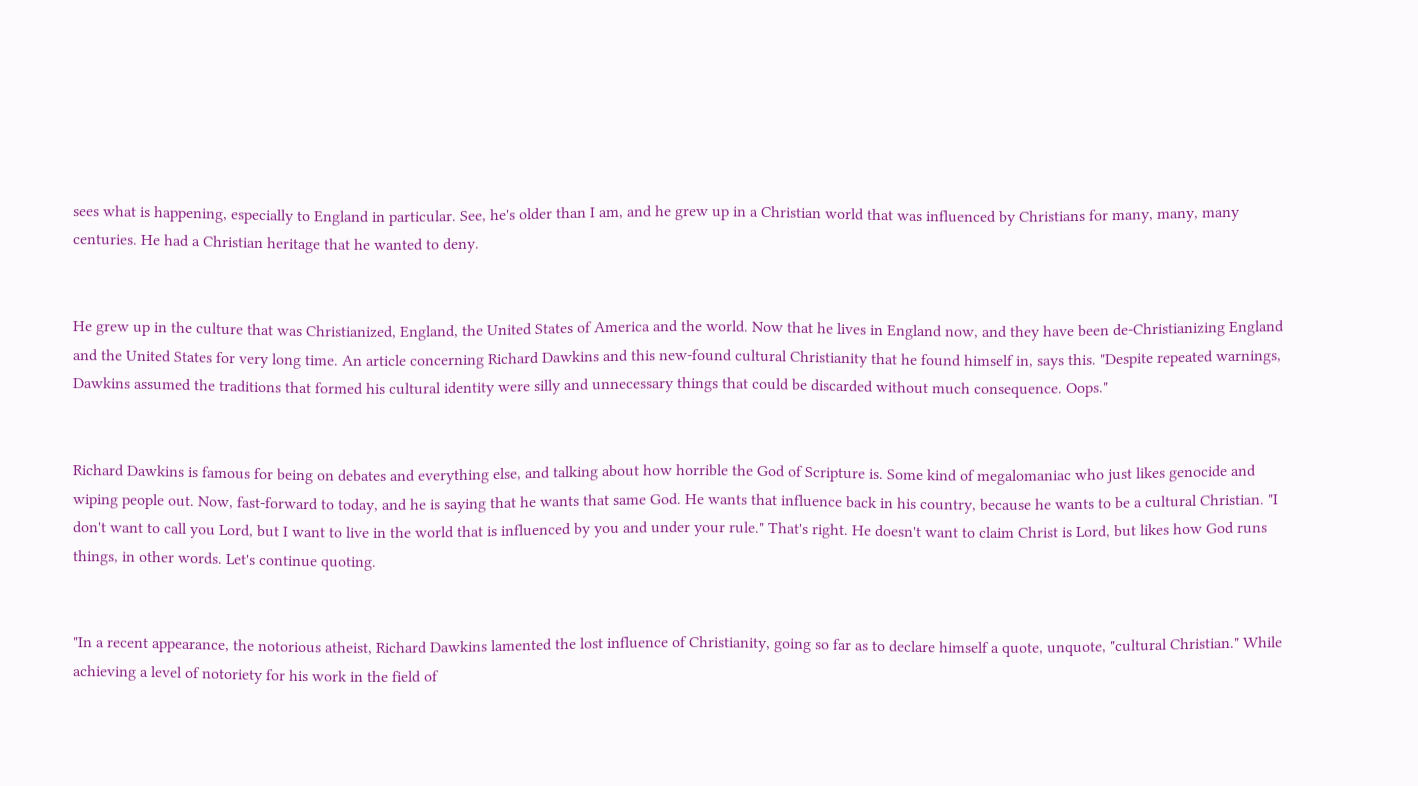sees what is happening, especially to England in particular. See, he's older than I am, and he grew up in a Christian world that was influenced by Christians for many, many, many centuries. He had a Christian heritage that he wanted to deny.


He grew up in the culture that was Christianized, England, the United States of America and the world. Now that he lives in England now, and they have been de-Christianizing England and the United States for very long time. An article concerning Richard Dawkins and this new-found cultural Christianity that he found himself in, says this. "Despite repeated warnings, Dawkins assumed the traditions that formed his cultural identity were silly and unnecessary things that could be discarded without much consequence. Oops."


Richard Dawkins is famous for being on debates and everything else, and talking about how horrible the God of Scripture is. Some kind of megalomaniac who just likes genocide and wiping people out. Now, fast-forward to today, and he is saying that he wants that same God. He wants that influence back in his country, because he wants to be a cultural Christian. "I don't want to call you Lord, but I want to live in the world that is influenced by you and under your rule." That's right. He doesn't want to claim Christ is Lord, but likes how God runs things, in other words. Let's continue quoting.


"In a recent appearance, the notorious atheist, Richard Dawkins lamented the lost influence of Christianity, going so far as to declare himself a quote, unquote, "cultural Christian." While achieving a level of notoriety for his work in the field of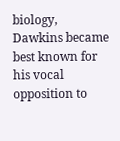biology, Dawkins became best known for his vocal opposition to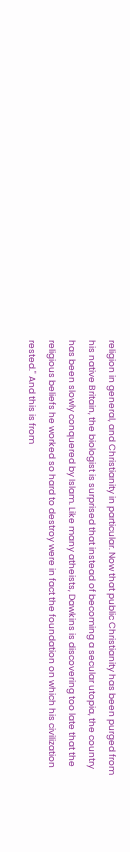religion in general, and Christianity in particular. Now that public Christianity has been purged from his native Britain, the biologist is surprised that instead of becoming a secular utopia, the country has been slowly conquered by Islam. Like many atheists, Dawkins is discovering too late that the religious beliefs he worked so hard to destroy were in fact the foundation on which his civilization rested." And this is from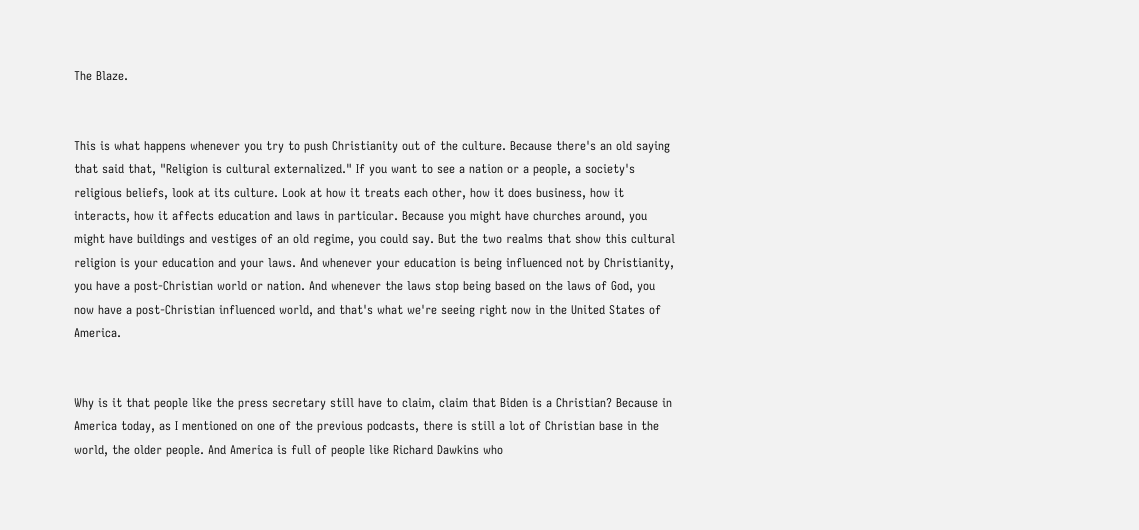The Blaze.


This is what happens whenever you try to push Christianity out of the culture. Because there's an old saying that said that, "Religion is cultural externalized." If you want to see a nation or a people, a society's religious beliefs, look at its culture. Look at how it treats each other, how it does business, how it interacts, how it affects education and laws in particular. Because you might have churches around, you might have buildings and vestiges of an old regime, you could say. But the two realms that show this cultural religion is your education and your laws. And whenever your education is being influenced not by Christianity, you have a post-Christian world or nation. And whenever the laws stop being based on the laws of God, you now have a post-Christian influenced world, and that's what we're seeing right now in the United States of America.


Why is it that people like the press secretary still have to claim, claim that Biden is a Christian? Because in America today, as I mentioned on one of the previous podcasts, there is still a lot of Christian base in the world, the older people. And America is full of people like Richard Dawkins who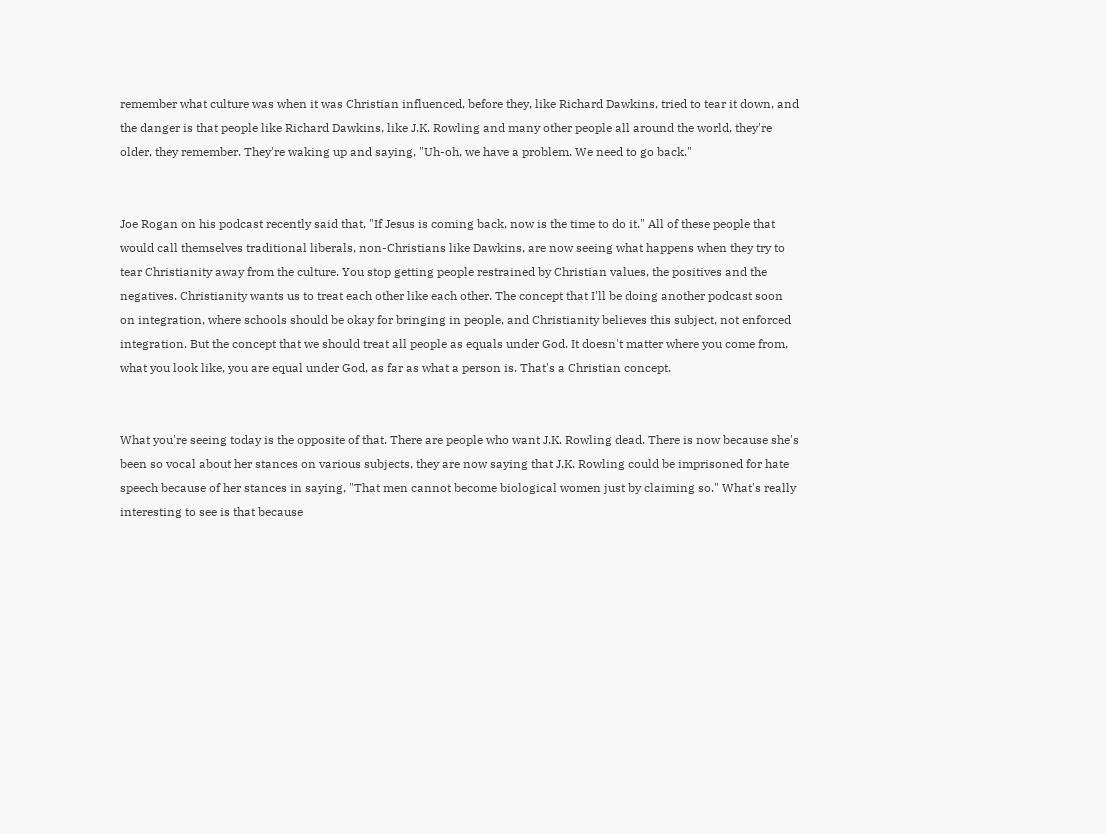remember what culture was when it was Christian influenced, before they, like Richard Dawkins, tried to tear it down, and the danger is that people like Richard Dawkins, like J.K. Rowling and many other people all around the world, they're older, they remember. They're waking up and saying, "Uh-oh, we have a problem. We need to go back."


Joe Rogan on his podcast recently said that, "If Jesus is coming back, now is the time to do it." All of these people that would call themselves traditional liberals, non-Christians like Dawkins, are now seeing what happens when they try to tear Christianity away from the culture. You stop getting people restrained by Christian values, the positives and the negatives. Christianity wants us to treat each other like each other. The concept that I'll be doing another podcast soon on integration, where schools should be okay for bringing in people, and Christianity believes this subject, not enforced integration. But the concept that we should treat all people as equals under God. It doesn't matter where you come from, what you look like, you are equal under God, as far as what a person is. That's a Christian concept.


What you're seeing today is the opposite of that. There are people who want J.K. Rowling dead. There is now because she's been so vocal about her stances on various subjects, they are now saying that J.K. Rowling could be imprisoned for hate speech because of her stances in saying, "That men cannot become biological women just by claiming so." What's really interesting to see is that because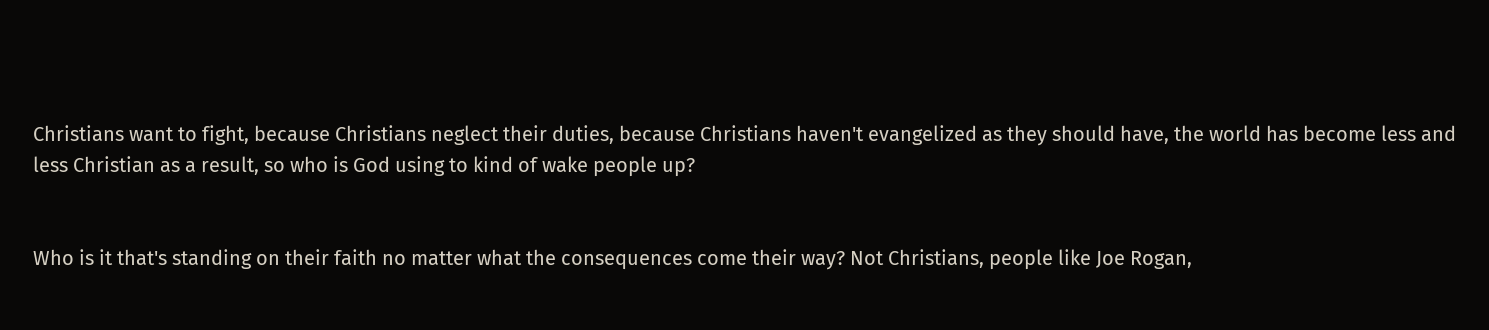Christians want to fight, because Christians neglect their duties, because Christians haven't evangelized as they should have, the world has become less and less Christian as a result, so who is God using to kind of wake people up?


Who is it that's standing on their faith no matter what the consequences come their way? Not Christians, people like Joe Rogan,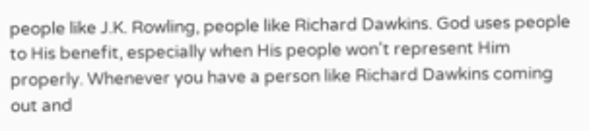people like J.K. Rowling, people like Richard Dawkins. God uses people to His benefit, especially when His people won't represent Him properly. Whenever you have a person like Richard Dawkins coming out and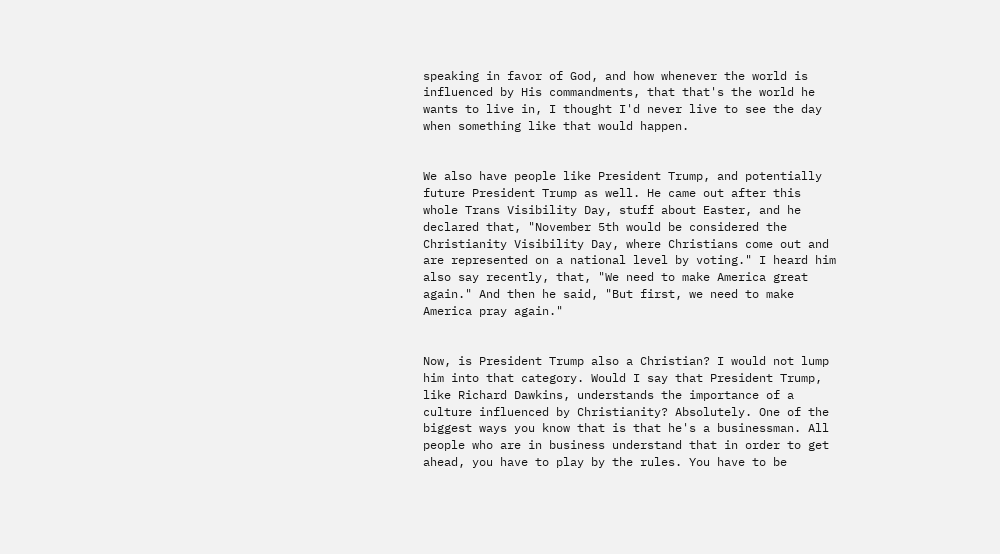speaking in favor of God, and how whenever the world is influenced by His commandments, that that's the world he wants to live in, I thought I'd never live to see the day when something like that would happen.


We also have people like President Trump, and potentially future President Trump as well. He came out after this whole Trans Visibility Day, stuff about Easter, and he declared that, "November 5th would be considered the Christianity Visibility Day, where Christians come out and are represented on a national level by voting." I heard him also say recently, that, "We need to make America great again." And then he said, "But first, we need to make America pray again."


Now, is President Trump also a Christian? I would not lump him into that category. Would I say that President Trump, like Richard Dawkins, understands the importance of a culture influenced by Christianity? Absolutely. One of the biggest ways you know that is that he's a businessman. All people who are in business understand that in order to get ahead, you have to play by the rules. You have to be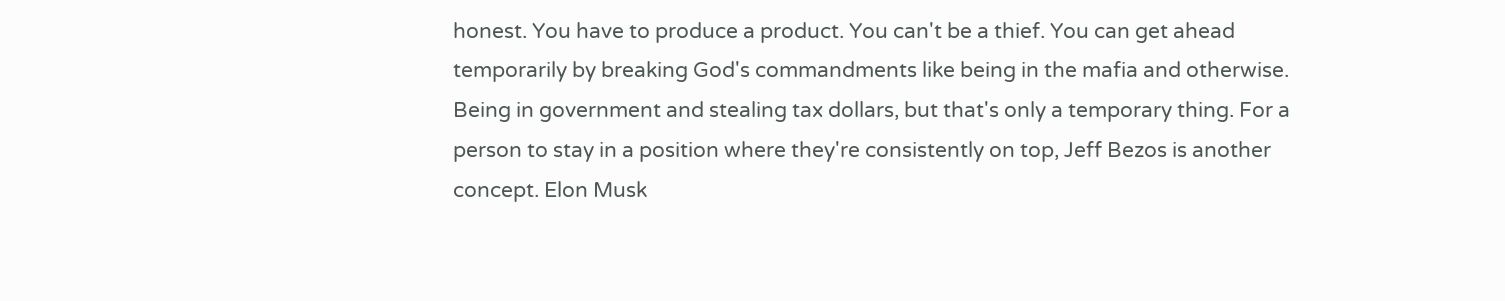honest. You have to produce a product. You can't be a thief. You can get ahead temporarily by breaking God's commandments like being in the mafia and otherwise. Being in government and stealing tax dollars, but that's only a temporary thing. For a person to stay in a position where they're consistently on top, Jeff Bezos is another concept. Elon Musk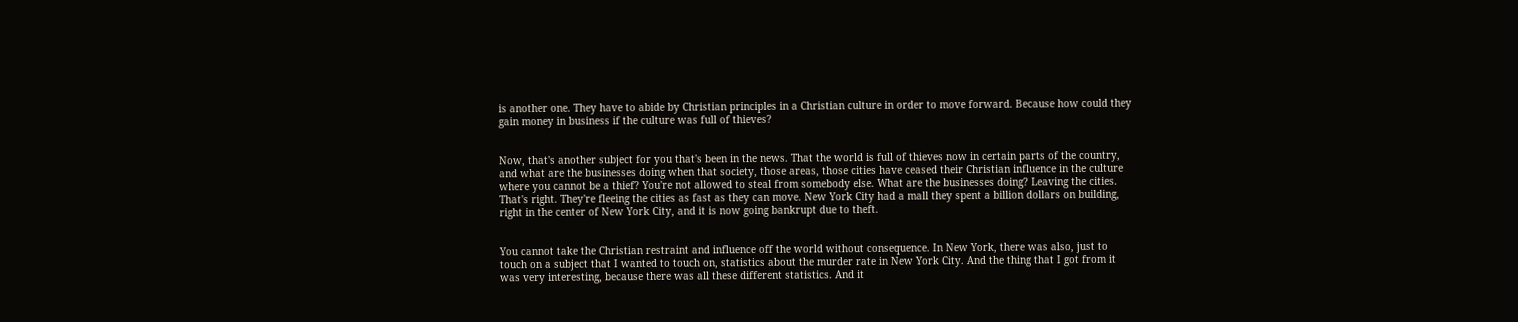is another one. They have to abide by Christian principles in a Christian culture in order to move forward. Because how could they gain money in business if the culture was full of thieves?


Now, that's another subject for you that's been in the news. That the world is full of thieves now in certain parts of the country, and what are the businesses doing when that society, those areas, those cities have ceased their Christian influence in the culture where you cannot be a thief? You're not allowed to steal from somebody else. What are the businesses doing? Leaving the cities. That's right. They're fleeing the cities as fast as they can move. New York City had a mall they spent a billion dollars on building, right in the center of New York City, and it is now going bankrupt due to theft.


You cannot take the Christian restraint and influence off the world without consequence. In New York, there was also, just to touch on a subject that I wanted to touch on, statistics about the murder rate in New York City. And the thing that I got from it was very interesting, because there was all these different statistics. And it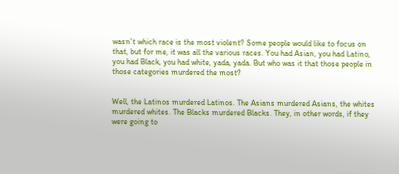wasn't which race is the most violent? Some people would like to focus on that, but for me, it was all the various races. You had Asian, you had Latino, you had Black, you had white, yada, yada. But who was it that those people in those categories murdered the most?


Well, the Latinos murdered Latinos. The Asians murdered Asians, the whites murdered whites. The Blacks murdered Blacks. They, in other words, if they were going to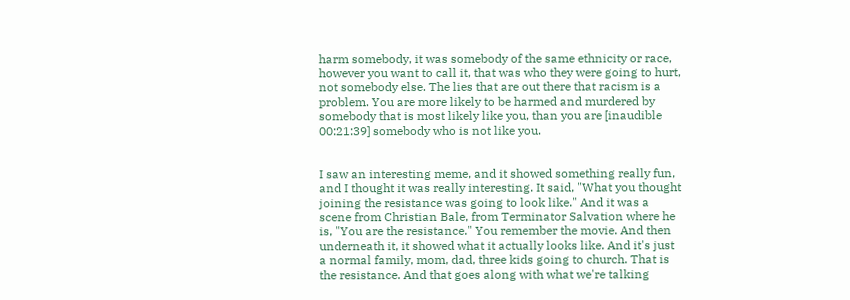harm somebody, it was somebody of the same ethnicity or race, however you want to call it, that was who they were going to hurt, not somebody else. The lies that are out there that racism is a problem. You are more likely to be harmed and murdered by somebody that is most likely like you, than you are [inaudible 00:21:39] somebody who is not like you.


I saw an interesting meme, and it showed something really fun, and I thought it was really interesting. It said, "What you thought joining the resistance was going to look like." And it was a scene from Christian Bale, from Terminator Salvation where he is, "You are the resistance." You remember the movie. And then underneath it, it showed what it actually looks like. And it's just a normal family, mom, dad, three kids going to church. That is the resistance. And that goes along with what we're talking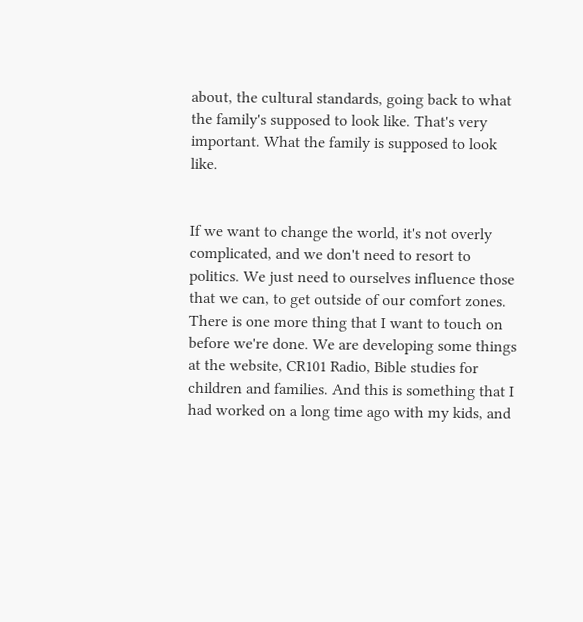about, the cultural standards, going back to what the family's supposed to look like. That's very important. What the family is supposed to look like.


If we want to change the world, it's not overly complicated, and we don't need to resort to politics. We just need to ourselves influence those that we can, to get outside of our comfort zones. There is one more thing that I want to touch on before we're done. We are developing some things at the website, CR101 Radio, Bible studies for children and families. And this is something that I had worked on a long time ago with my kids, and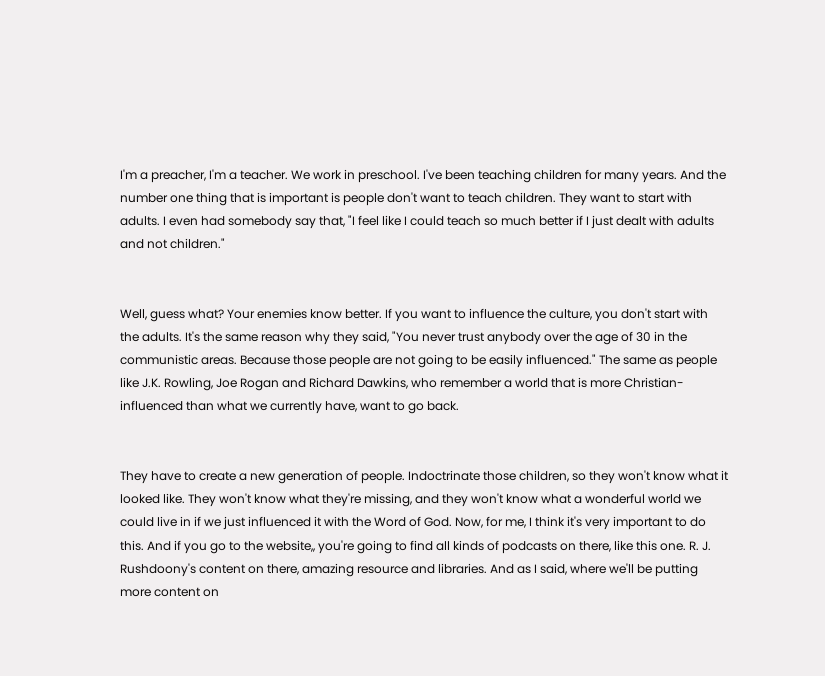I'm a preacher, I'm a teacher. We work in preschool. I've been teaching children for many years. And the number one thing that is important is people don't want to teach children. They want to start with adults. I even had somebody say that, "I feel like I could teach so much better if I just dealt with adults and not children."


Well, guess what? Your enemies know better. If you want to influence the culture, you don't start with the adults. It's the same reason why they said, "You never trust anybody over the age of 30 in the communistic areas. Because those people are not going to be easily influenced." The same as people like J.K. Rowling, Joe Rogan and Richard Dawkins, who remember a world that is more Christian-influenced than what we currently have, want to go back.


They have to create a new generation of people. Indoctrinate those children, so they won't know what it looked like. They won't know what they're missing, and they won't know what a wonderful world we could live in if we just influenced it with the Word of God. Now, for me, I think it's very important to do this. And if you go to the website,, you're going to find all kinds of podcasts on there, like this one. R. J. Rushdoony's content on there, amazing resource and libraries. And as I said, where we'll be putting more content on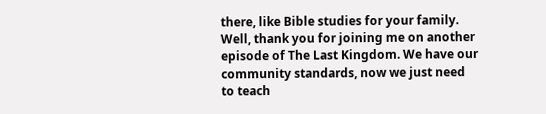there, like Bible studies for your family. Well, thank you for joining me on another episode of The Last Kingdom. We have our community standards, now we just need to teach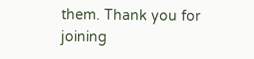them. Thank you for joining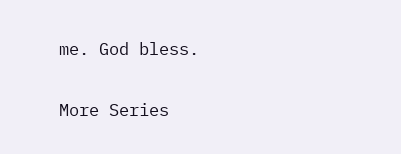me. God bless.

More Series